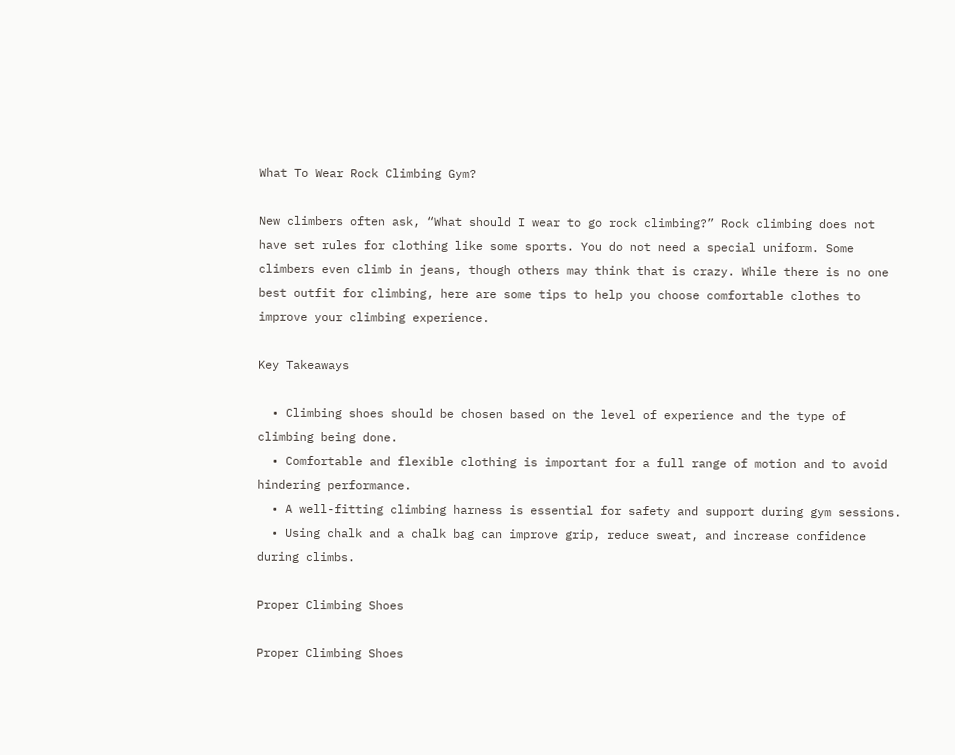What To Wear Rock Climbing Gym?

New climbers often ask, “What should I wear to go rock climbing?” Rock climbing does not have set rules for clothing like some sports. You do not need a special uniform. Some climbers even climb in jeans, though others may think that is crazy. While there is no one best outfit for climbing, here are some tips to help you choose comfortable clothes to improve your climbing experience.

Key Takeaways

  • Climbing shoes should be chosen based on the level of experience and the type of climbing being done.
  • Comfortable and flexible clothing is important for a full range of motion and to avoid hindering performance.
  • A well-fitting climbing harness is essential for safety and support during gym sessions.
  • Using chalk and a chalk bag can improve grip, reduce sweat, and increase confidence during climbs.

Proper Climbing Shoes

Proper Climbing Shoes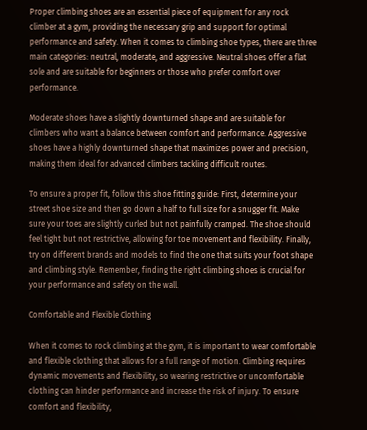Proper climbing shoes are an essential piece of equipment for any rock climber at a gym, providing the necessary grip and support for optimal performance and safety. When it comes to climbing shoe types, there are three main categories: neutral, moderate, and aggressive. Neutral shoes offer a flat sole and are suitable for beginners or those who prefer comfort over performance.

Moderate shoes have a slightly downturned shape and are suitable for climbers who want a balance between comfort and performance. Aggressive shoes have a highly downturned shape that maximizes power and precision, making them ideal for advanced climbers tackling difficult routes.

To ensure a proper fit, follow this shoe fitting guide: First, determine your street shoe size and then go down a half to full size for a snugger fit. Make sure your toes are slightly curled but not painfully cramped. The shoe should feel tight but not restrictive, allowing for toe movement and flexibility. Finally, try on different brands and models to find the one that suits your foot shape and climbing style. Remember, finding the right climbing shoes is crucial for your performance and safety on the wall.

Comfortable and Flexible Clothing

When it comes to rock climbing at the gym, it is important to wear comfortable and flexible clothing that allows for a full range of motion. Climbing requires dynamic movements and flexibility, so wearing restrictive or uncomfortable clothing can hinder performance and increase the risk of injury. To ensure comfort and flexibility,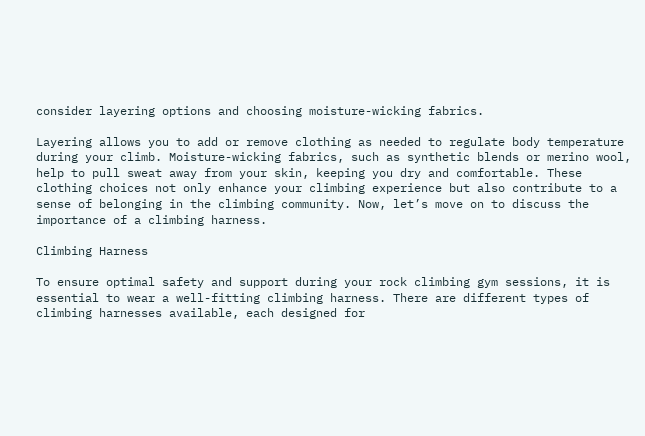consider layering options and choosing moisture-wicking fabrics.

Layering allows you to add or remove clothing as needed to regulate body temperature during your climb. Moisture-wicking fabrics, such as synthetic blends or merino wool, help to pull sweat away from your skin, keeping you dry and comfortable. These clothing choices not only enhance your climbing experience but also contribute to a sense of belonging in the climbing community. Now, let’s move on to discuss the importance of a climbing harness.

Climbing Harness

To ensure optimal safety and support during your rock climbing gym sessions, it is essential to wear a well-fitting climbing harness. There are different types of climbing harnesses available, each designed for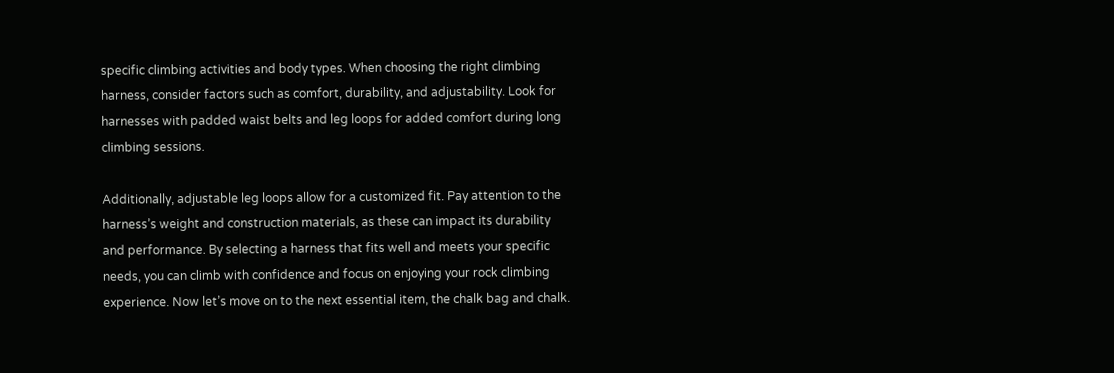specific climbing activities and body types. When choosing the right climbing harness, consider factors such as comfort, durability, and adjustability. Look for harnesses with padded waist belts and leg loops for added comfort during long climbing sessions.

Additionally, adjustable leg loops allow for a customized fit. Pay attention to the harness’s weight and construction materials, as these can impact its durability and performance. By selecting a harness that fits well and meets your specific needs, you can climb with confidence and focus on enjoying your rock climbing experience. Now let’s move on to the next essential item, the chalk bag and chalk.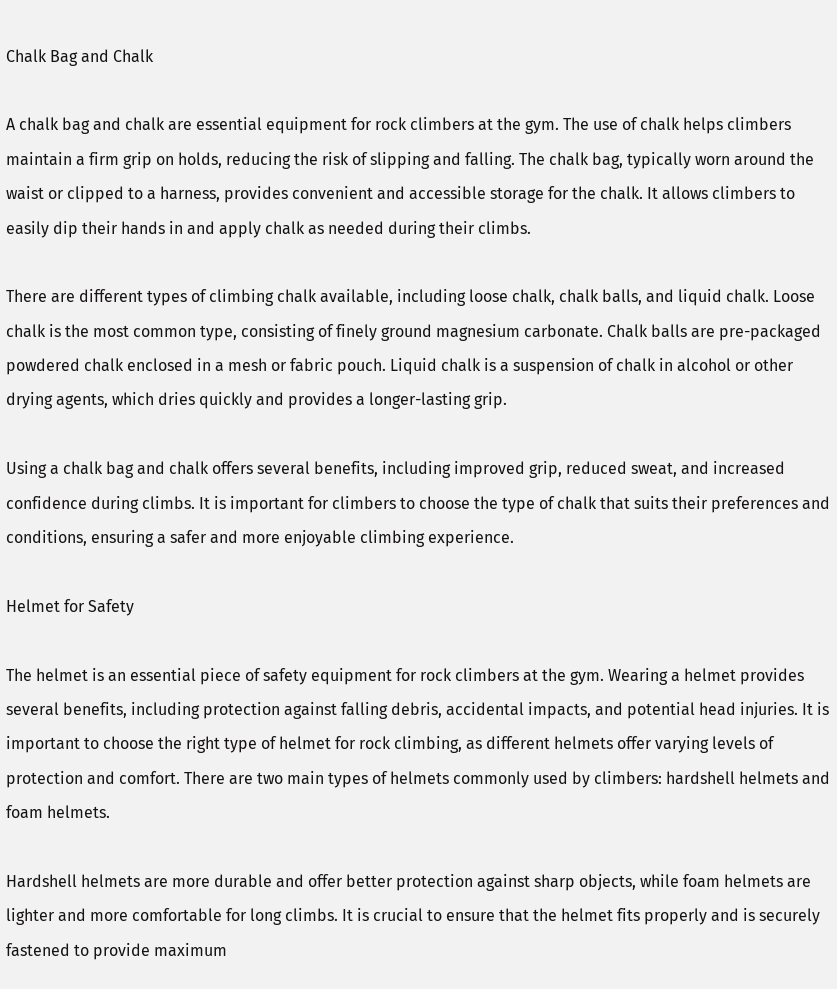Chalk Bag and Chalk

A chalk bag and chalk are essential equipment for rock climbers at the gym. The use of chalk helps climbers maintain a firm grip on holds, reducing the risk of slipping and falling. The chalk bag, typically worn around the waist or clipped to a harness, provides convenient and accessible storage for the chalk. It allows climbers to easily dip their hands in and apply chalk as needed during their climbs.

There are different types of climbing chalk available, including loose chalk, chalk balls, and liquid chalk. Loose chalk is the most common type, consisting of finely ground magnesium carbonate. Chalk balls are pre-packaged powdered chalk enclosed in a mesh or fabric pouch. Liquid chalk is a suspension of chalk in alcohol or other drying agents, which dries quickly and provides a longer-lasting grip.

Using a chalk bag and chalk offers several benefits, including improved grip, reduced sweat, and increased confidence during climbs. It is important for climbers to choose the type of chalk that suits their preferences and conditions, ensuring a safer and more enjoyable climbing experience.

Helmet for Safety

The helmet is an essential piece of safety equipment for rock climbers at the gym. Wearing a helmet provides several benefits, including protection against falling debris, accidental impacts, and potential head injuries. It is important to choose the right type of helmet for rock climbing, as different helmets offer varying levels of protection and comfort. There are two main types of helmets commonly used by climbers: hardshell helmets and foam helmets.

Hardshell helmets are more durable and offer better protection against sharp objects, while foam helmets are lighter and more comfortable for long climbs. It is crucial to ensure that the helmet fits properly and is securely fastened to provide maximum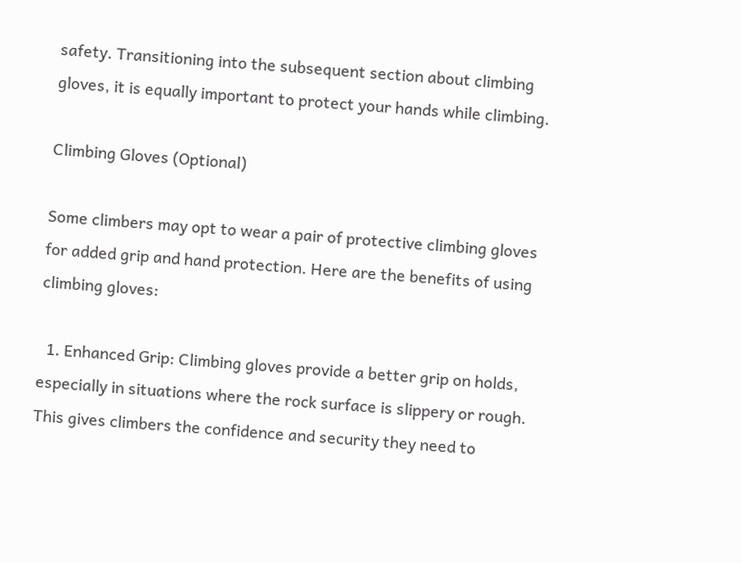safety. Transitioning into the subsequent section about climbing gloves, it is equally important to protect your hands while climbing.

Climbing Gloves (Optional)

Some climbers may opt to wear a pair of protective climbing gloves for added grip and hand protection. Here are the benefits of using climbing gloves:

  1. Enhanced Grip: Climbing gloves provide a better grip on holds, especially in situations where the rock surface is slippery or rough. This gives climbers the confidence and security they need to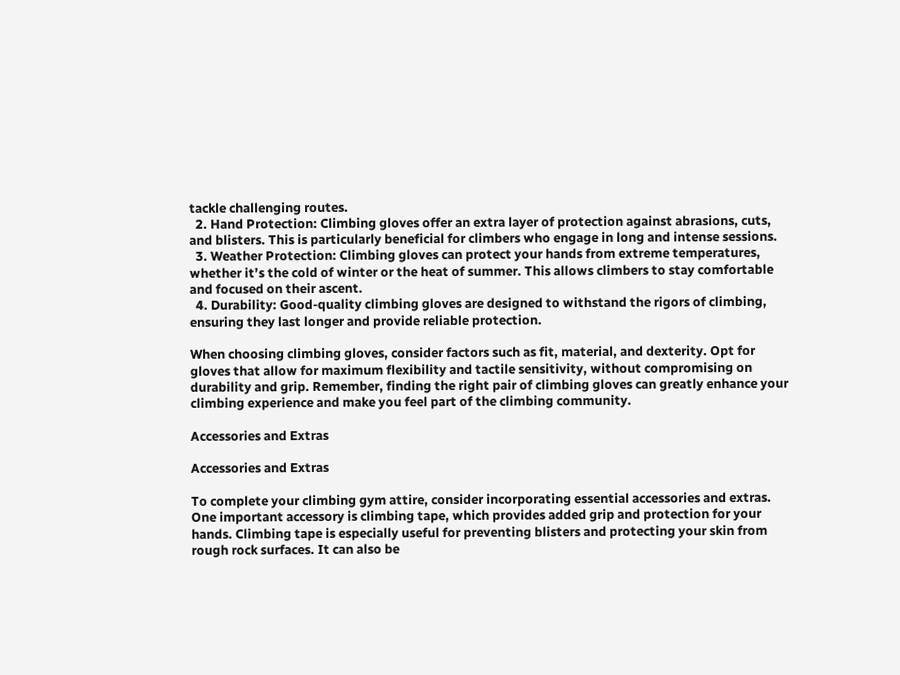tackle challenging routes.
  2. Hand Protection: Climbing gloves offer an extra layer of protection against abrasions, cuts, and blisters. This is particularly beneficial for climbers who engage in long and intense sessions.
  3. Weather Protection: Climbing gloves can protect your hands from extreme temperatures, whether it’s the cold of winter or the heat of summer. This allows climbers to stay comfortable and focused on their ascent.
  4. Durability: Good-quality climbing gloves are designed to withstand the rigors of climbing, ensuring they last longer and provide reliable protection.

When choosing climbing gloves, consider factors such as fit, material, and dexterity. Opt for gloves that allow for maximum flexibility and tactile sensitivity, without compromising on durability and grip. Remember, finding the right pair of climbing gloves can greatly enhance your climbing experience and make you feel part of the climbing community.

Accessories and Extras

Accessories and Extras

To complete your climbing gym attire, consider incorporating essential accessories and extras. One important accessory is climbing tape, which provides added grip and protection for your hands. Climbing tape is especially useful for preventing blisters and protecting your skin from rough rock surfaces. It can also be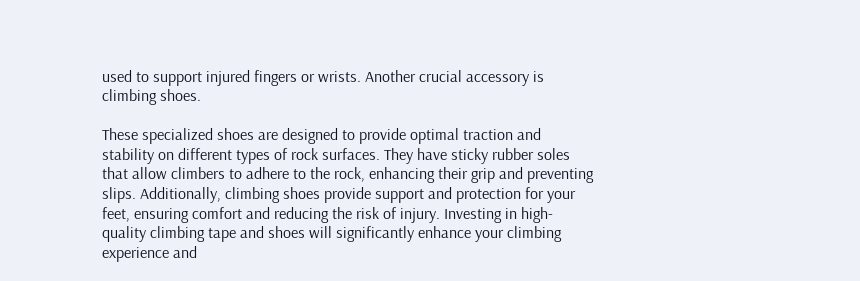used to support injured fingers or wrists. Another crucial accessory is climbing shoes.

These specialized shoes are designed to provide optimal traction and stability on different types of rock surfaces. They have sticky rubber soles that allow climbers to adhere to the rock, enhancing their grip and preventing slips. Additionally, climbing shoes provide support and protection for your feet, ensuring comfort and reducing the risk of injury. Investing in high-quality climbing tape and shoes will significantly enhance your climbing experience and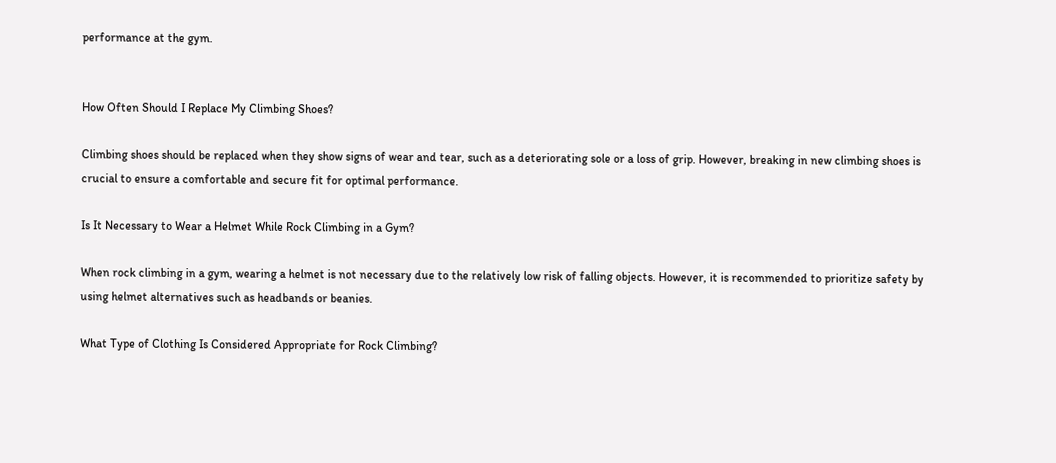performance at the gym.


How Often Should I Replace My Climbing Shoes?

Climbing shoes should be replaced when they show signs of wear and tear, such as a deteriorating sole or a loss of grip. However, breaking in new climbing shoes is crucial to ensure a comfortable and secure fit for optimal performance.

Is It Necessary to Wear a Helmet While Rock Climbing in a Gym?

When rock climbing in a gym, wearing a helmet is not necessary due to the relatively low risk of falling objects. However, it is recommended to prioritize safety by using helmet alternatives such as headbands or beanies.

What Type of Clothing Is Considered Appropriate for Rock Climbing?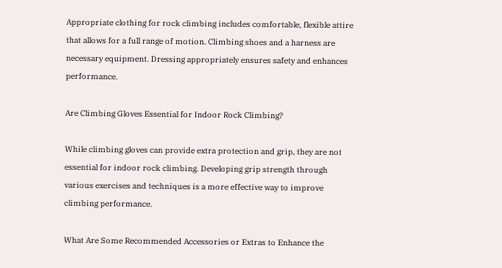Appropriate clothing for rock climbing includes comfortable, flexible attire that allows for a full range of motion. Climbing shoes and a harness are necessary equipment. Dressing appropriately ensures safety and enhances performance.

Are Climbing Gloves Essential for Indoor Rock Climbing?

While climbing gloves can provide extra protection and grip, they are not essential for indoor rock climbing. Developing grip strength through various exercises and techniques is a more effective way to improve climbing performance.

What Are Some Recommended Accessories or Extras to Enhance the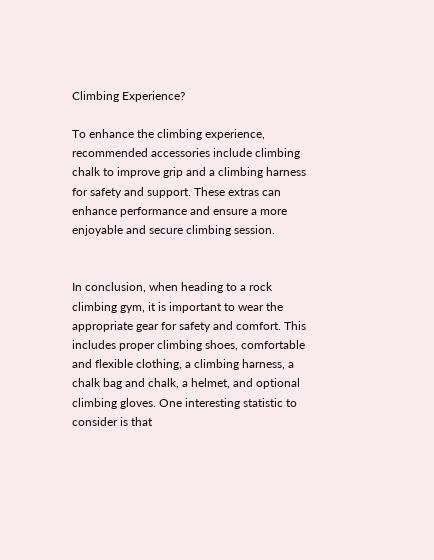Climbing Experience?

To enhance the climbing experience, recommended accessories include climbing chalk to improve grip and a climbing harness for safety and support. These extras can enhance performance and ensure a more enjoyable and secure climbing session.


In conclusion, when heading to a rock climbing gym, it is important to wear the appropriate gear for safety and comfort. This includes proper climbing shoes, comfortable and flexible clothing, a climbing harness, a chalk bag and chalk, a helmet, and optional climbing gloves. One interesting statistic to consider is that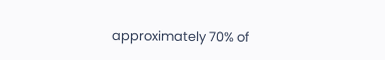approximately 70% of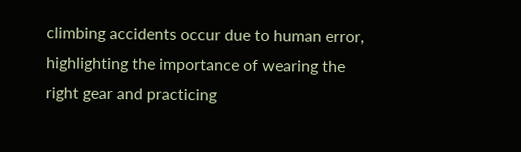climbing accidents occur due to human error, highlighting the importance of wearing the right gear and practicing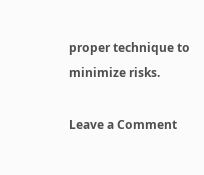proper technique to minimize risks.

Leave a Comment